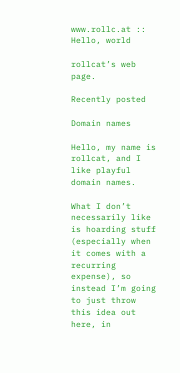www.rollc.at :: Hello, world

rollcat’s web page.

Recently posted

Domain names

Hello, my name is rollcat, and I like playful domain names.

What I don’t necessarily like is hoarding stuff (especially when it comes with a recurring expense), so instead I’m going to just throw this idea out here, in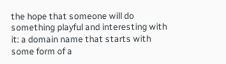the hope that someone will do something playful and interesting with it: a domain name that starts with some form of a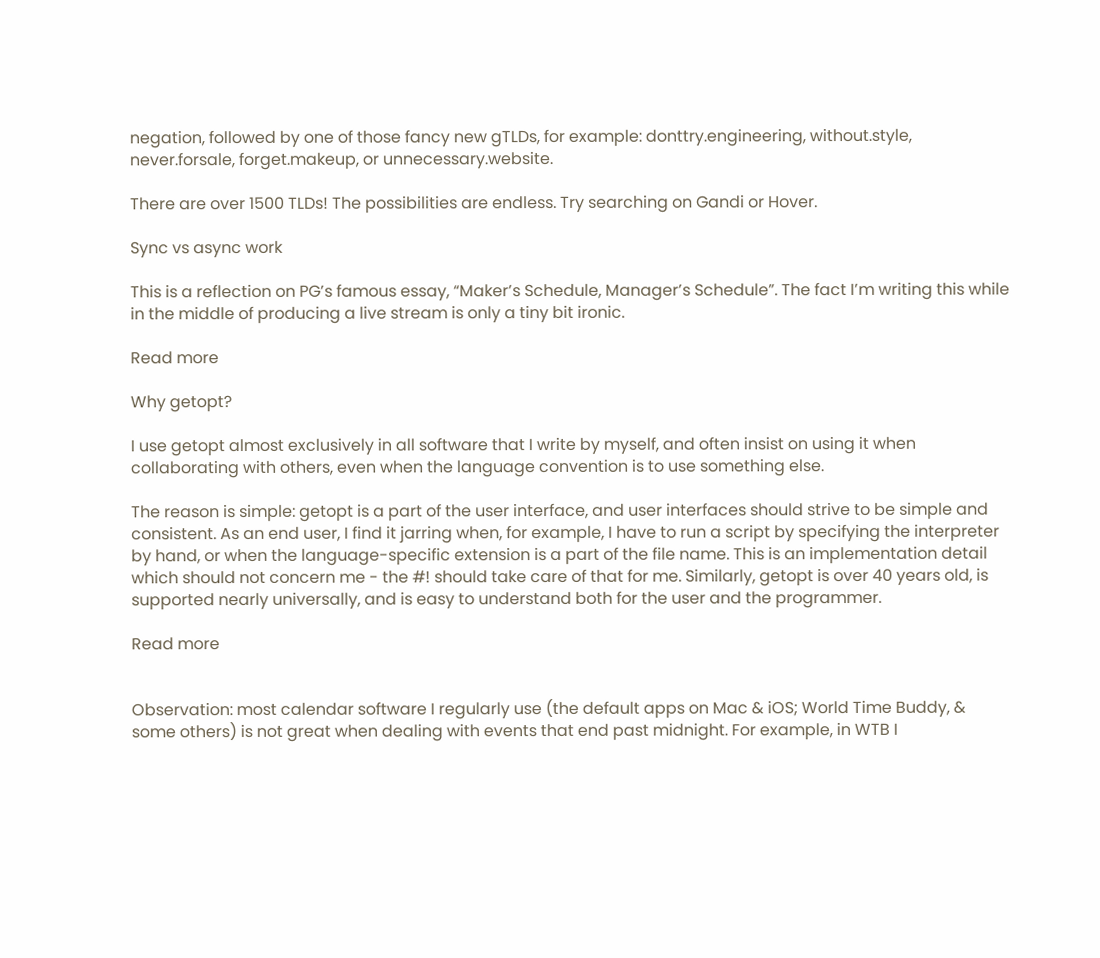negation, followed by one of those fancy new gTLDs, for example: donttry.engineering, without.style, never.forsale, forget.makeup, or unnecessary.website.

There are over 1500 TLDs! The possibilities are endless. Try searching on Gandi or Hover.

Sync vs async work

This is a reflection on PG’s famous essay, “Maker’s Schedule, Manager’s Schedule”. The fact I’m writing this while in the middle of producing a live stream is only a tiny bit ironic.

Read more

Why getopt?

I use getopt almost exclusively in all software that I write by myself, and often insist on using it when collaborating with others, even when the language convention is to use something else.

The reason is simple: getopt is a part of the user interface, and user interfaces should strive to be simple and consistent. As an end user, I find it jarring when, for example, I have to run a script by specifying the interpreter by hand, or when the language-specific extension is a part of the file name. This is an implementation detail which should not concern me - the #! should take care of that for me. Similarly, getopt is over 40 years old, is supported nearly universally, and is easy to understand both for the user and the programmer.

Read more


Observation: most calendar software I regularly use (the default apps on Mac & iOS; World Time Buddy, & some others) is not great when dealing with events that end past midnight. For example, in WTB I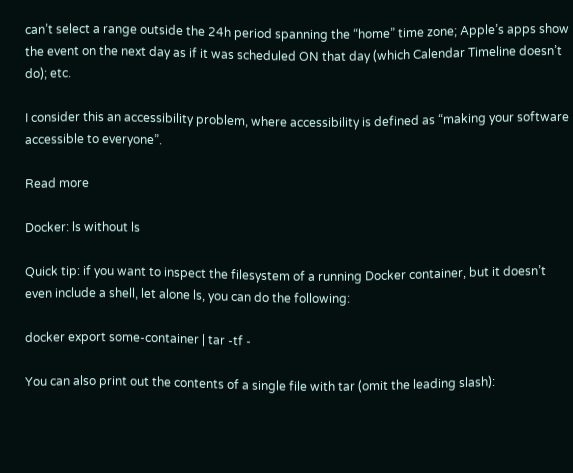can’t select a range outside the 24h period spanning the “home” time zone; Apple’s apps show the event on the next day as if it was scheduled ON that day (which Calendar Timeline doesn’t do); etc.

I consider this an accessibility problem, where accessibility is defined as “making your software accessible to everyone”.

Read more

Docker: ls without ls

Quick tip: if you want to inspect the filesystem of a running Docker container, but it doesn’t even include a shell, let alone ls, you can do the following:

docker export some-container | tar -tf -

You can also print out the contents of a single file with tar (omit the leading slash):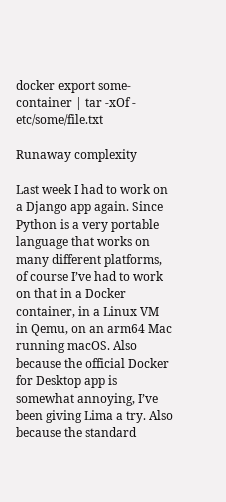docker export some-container | tar -xOf - etc/some/file.txt

Runaway complexity

Last week I had to work on a Django app again. Since Python is a very portable language that works on many different platforms, of course I’ve had to work on that in a Docker container, in a Linux VM in Qemu, on an arm64 Mac running macOS. Also because the official Docker for Desktop app is somewhat annoying, I’ve been giving Lima a try. Also because the standard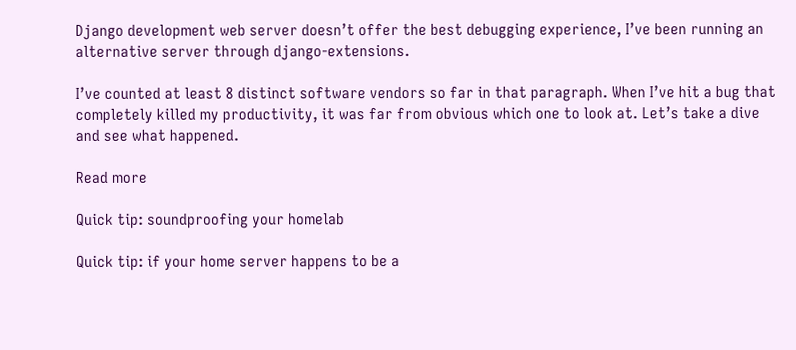Django development web server doesn’t offer the best debugging experience, I’ve been running an alternative server through django-extensions.

I’ve counted at least 8 distinct software vendors so far in that paragraph. When I’ve hit a bug that completely killed my productivity, it was far from obvious which one to look at. Let’s take a dive and see what happened.

Read more

Quick tip: soundproofing your homelab

Quick tip: if your home server happens to be a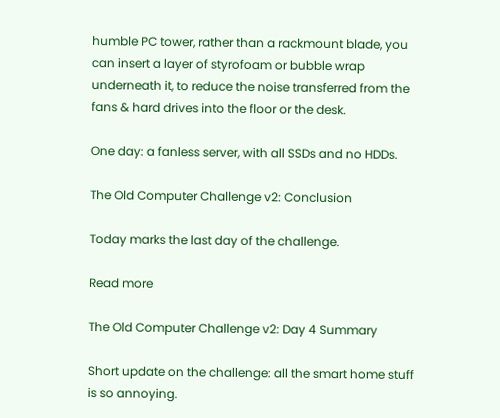humble PC tower, rather than a rackmount blade, you can insert a layer of styrofoam or bubble wrap underneath it, to reduce the noise transferred from the fans & hard drives into the floor or the desk.

One day: a fanless server, with all SSDs and no HDDs.

The Old Computer Challenge v2: Conclusion

Today marks the last day of the challenge.

Read more

The Old Computer Challenge v2: Day 4 Summary

Short update on the challenge: all the smart home stuff is so annoying.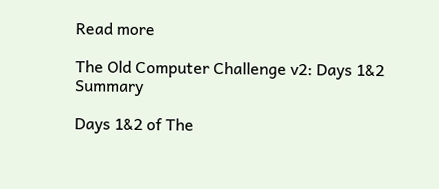Read more

The Old Computer Challenge v2: Days 1&2 Summary

Days 1&2 of The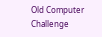Old Computer Challenge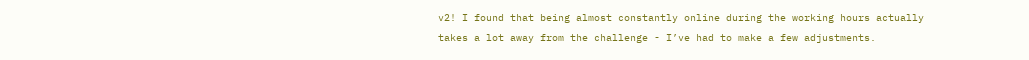v2! I found that being almost constantly online during the working hours actually takes a lot away from the challenge - I’ve had to make a few adjustments.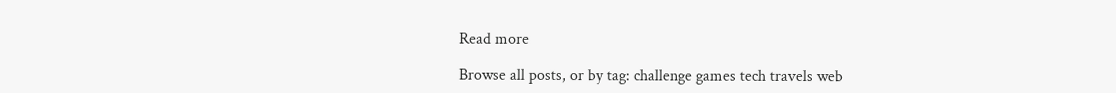Read more

Browse all posts, or by tag: challenge games tech travels web